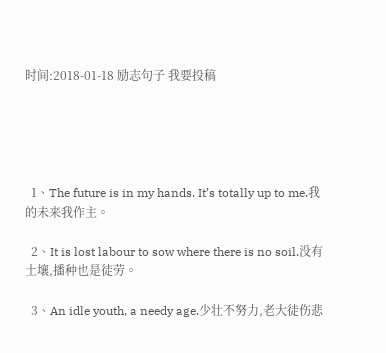时间:2018-01-18 励志句子 我要投稿





  1、The future is in my hands. It’s totally up to me.我的未来我作主。

  2、It is lost labour to sow where there is no soil.没有土壤,播种也是徒劳。

  3、An idle youth, a needy age.少壮不努力,老大徒伤悲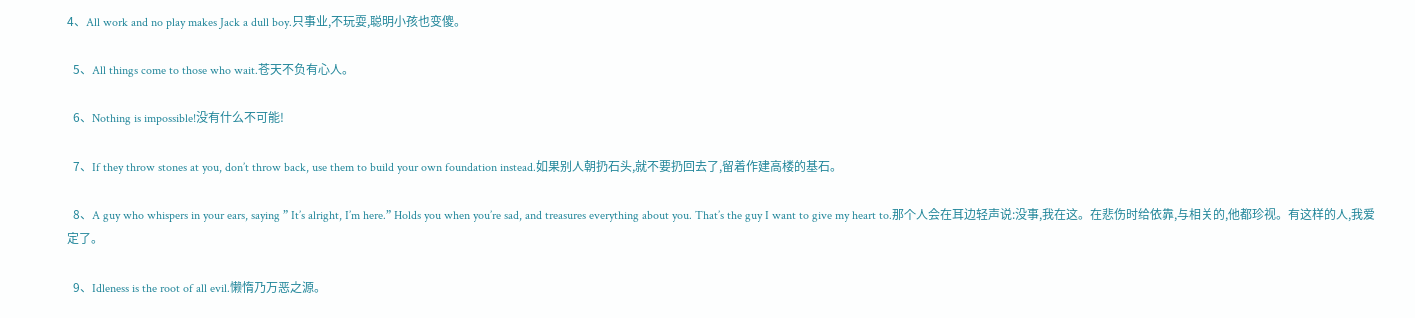4、All work and no play makes Jack a dull boy.只事业,不玩耍,聪明小孩也变傻。

  5、All things come to those who wait.苍天不负有心人。

  6、Nothing is impossible!没有什么不可能!

  7、If they throw stones at you, don’t throw back, use them to build your own foundation instead.如果别人朝扔石头,就不要扔回去了,留着作建高楼的基石。

  8、A guy who whispers in your ears, saying ” It’s alright, I’m here.” Holds you when you’re sad, and treasures everything about you. That’s the guy I want to give my heart to.那个人会在耳边轻声说:没事,我在这。在悲伤时给依靠,与相关的,他都珍视。有这样的人,我爱定了。

  9、Idleness is the root of all evil.懒惰乃万恶之源。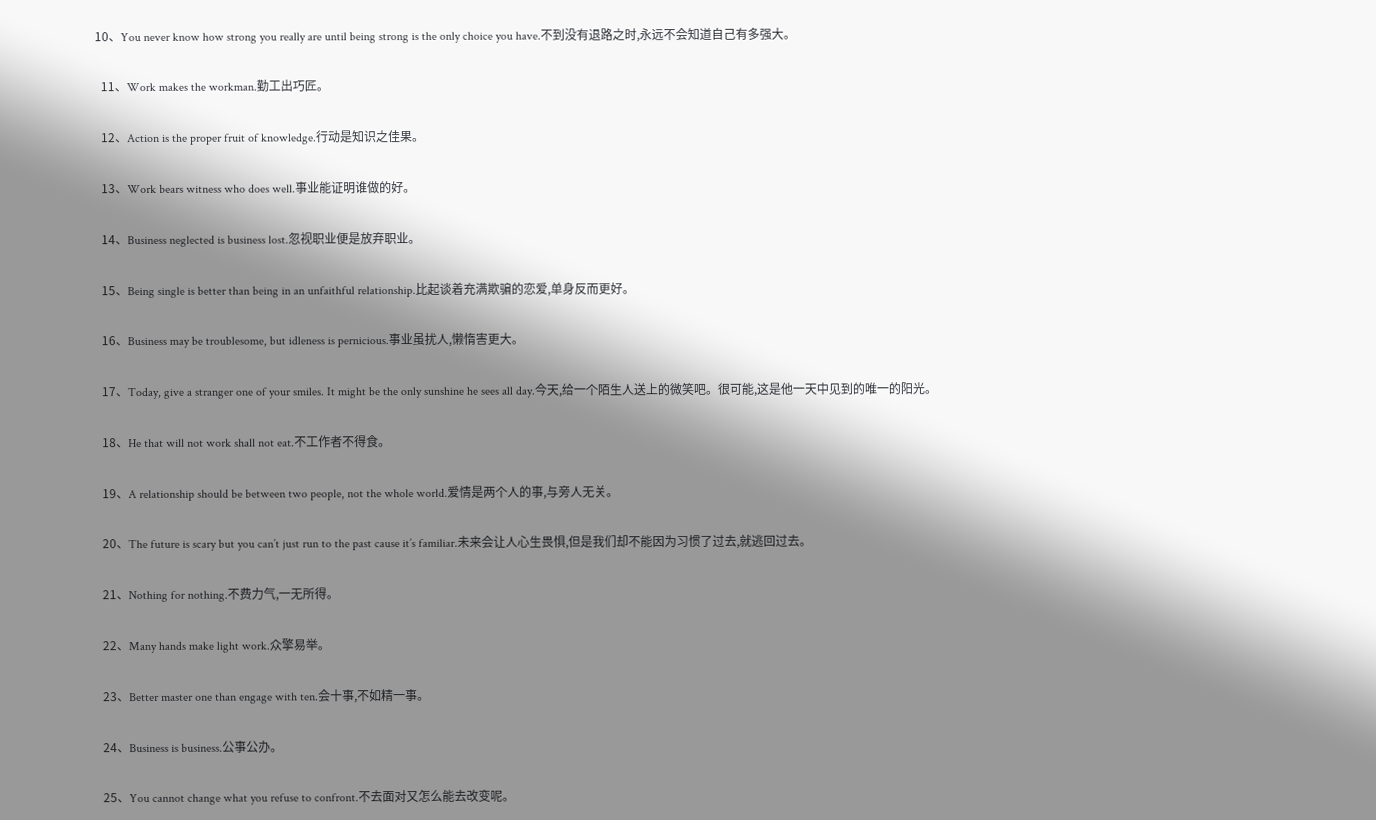10、You never know how strong you really are until being strong is the only choice you have.不到没有退路之时,永远不会知道自己有多强大。

  11、Work makes the workman.勤工出巧匠。

  12、Action is the proper fruit of knowledge.行动是知识之佳果。

  13、Work bears witness who does well.事业能证明谁做的好。

  14、Business neglected is business lost.忽视职业便是放弃职业。

  15、Being single is better than being in an unfaithful relationship.比起谈着充满欺骗的恋爱,单身反而更好。

  16、Business may be troublesome, but idleness is pernicious.事业虽扰人,懒惰害更大。

  17、Today, give a stranger one of your smiles. It might be the only sunshine he sees all day.今天,给一个陌生人送上的微笑吧。很可能,这是他一天中见到的唯一的阳光。

  18、He that will not work shall not eat.不工作者不得食。

  19、A relationship should be between two people, not the whole world.爱情是两个人的事,与旁人无关。

  20、The future is scary but you can’t just run to the past cause it’s familiar.未来会让人心生畏惧,但是我们却不能因为习惯了过去,就逃回过去。

  21、Nothing for nothing.不费力气,一无所得。

  22、Many hands make light work.众擎易举。

  23、Better master one than engage with ten.会十事,不如精一事。

  24、Business is business.公事公办。

  25、You cannot change what you refuse to confront.不去面对又怎么能去改变呢。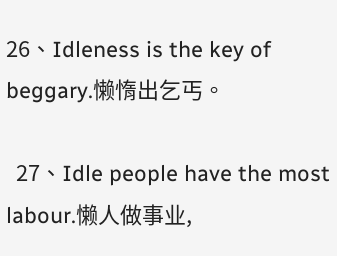26、Idleness is the key of beggary.懒惰出乞丐。

  27、Idle people have the most labour.懒人做事业,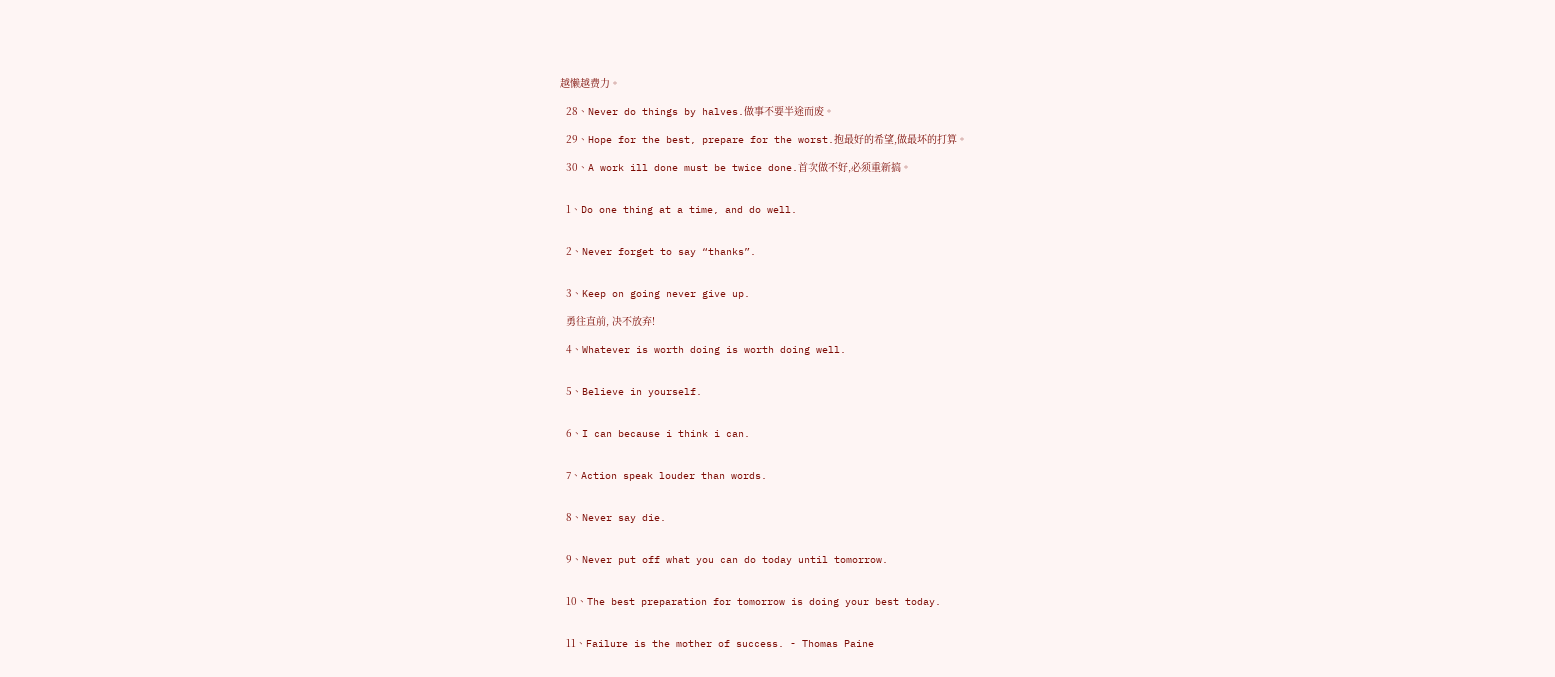越懒越费力。

  28、Never do things by halves.做事不要半途而废。

  29、Hope for the best, prepare for the worst.抱最好的希望,做最坏的打算。

  30、A work ill done must be twice done.首次做不好,必须重新搞。


  1、Do one thing at a time, and do well.


  2、Never forget to say “thanks”.


  3、Keep on going never give up.

  勇往直前, 决不放弃!

  4、Whatever is worth doing is worth doing well.


  5、Believe in yourself.


  6、I can because i think i can.


  7、Action speak louder than words.


  8、Never say die.


  9、Never put off what you can do today until tomorrow.


  10、The best preparation for tomorrow is doing your best today.


  11、Failure is the mother of success. - Thomas Paine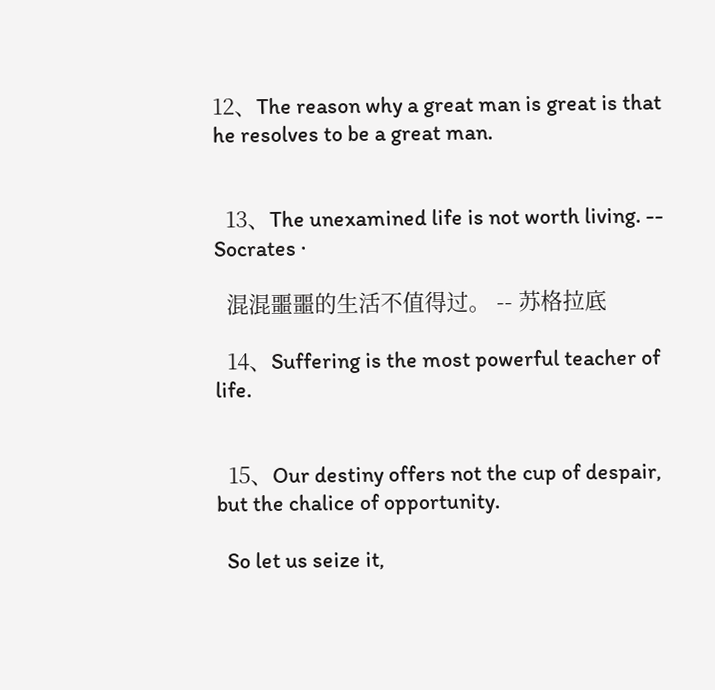12、The reason why a great man is great is that he resolves to be a great man.


  13、The unexamined life is not worth living. -- Socrates ·

  混混噩噩的生活不值得过。 -- 苏格拉底

  14、Suffering is the most powerful teacher of life.


  15、Our destiny offers not the cup of despair, but the chalice of opportunity.

  So let us seize it,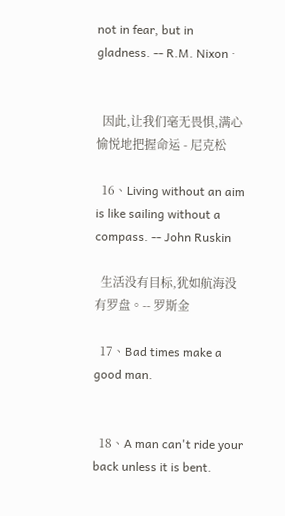not in fear, but in gladness. -- R.M. Nixon ·


  因此,让我们毫无畏惧,满心愉悦地把握命运 - 尼克松

  16、Living without an aim is like sailing without a compass. -- John Ruskin

  生活没有目标,犹如航海没有罗盘。-- 罗斯金

  17、Bad times make a good man.


  18、A man can't ride your back unless it is bent.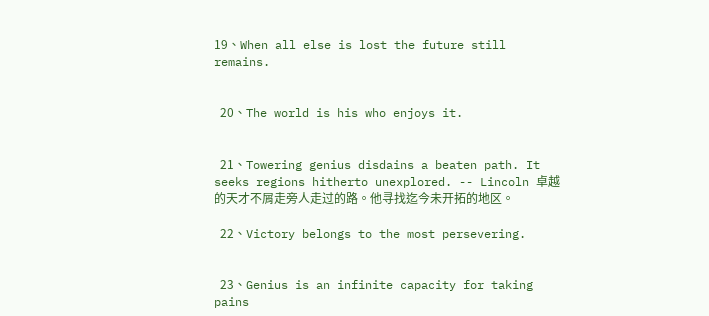19、When all else is lost the future still remains.


  20、The world is his who enjoys it.


  21、Towering genius disdains a beaten path. It seeks regions hitherto unexplored. -- Lincoln 卓越的天才不屑走旁人走过的路。他寻找迄今未开拓的地区。

  22、Victory belongs to the most persevering.


  23、Genius is an infinite capacity for taking pains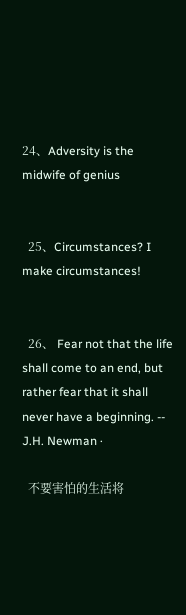24、Adversity is the midwife of genius


  25、Circumstances? I make circumstances!


  26、 Fear not that the life shall come to an end, but rather fear that it shall never have a beginning. -- J.H. Newman ·

  不要害怕的生活将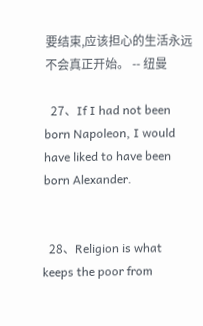要结束,应该担心的生活永远不会真正开始。 -- 纽曼

  27、If I had not been born Napoleon, I would have liked to have been born Alexander.


  28、Religion is what keeps the poor from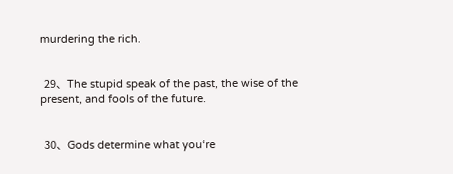murdering the rich.


  29、The stupid speak of the past, the wise of the present, and fools of the future.


  30、Gods determine what you‘re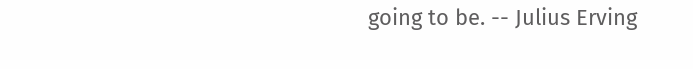going to be. -- Julius Erving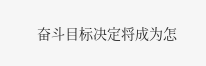奋斗目标决定将成为怎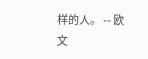样的人。 -- 欧文